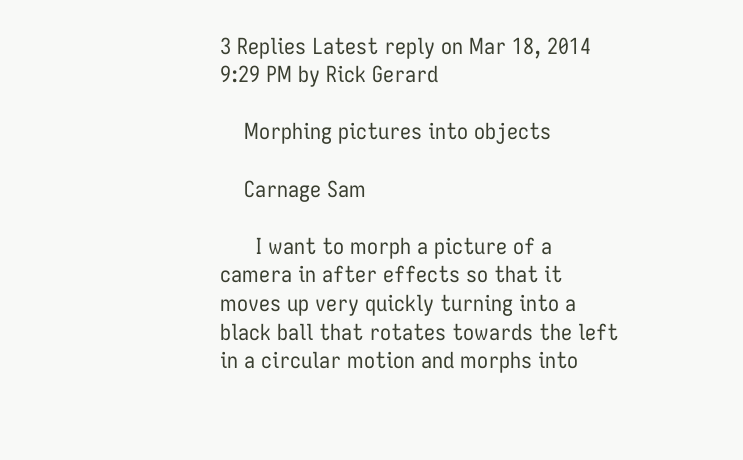3 Replies Latest reply on Mar 18, 2014 9:29 PM by Rick Gerard

    Morphing pictures into objects

    Carnage Sam

      I want to morph a picture of a camera in after effects so that it moves up very quickly turning into a black ball that rotates towards the left in a circular motion and morphs into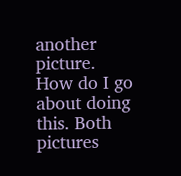another picture. How do I go about doing this. Both pictures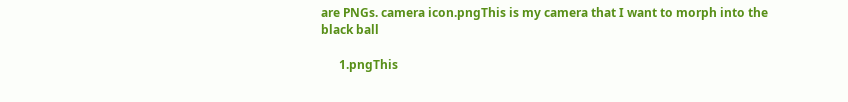are PNGs. camera icon.pngThis is my camera that I want to morph into the black ball

      1.pngThis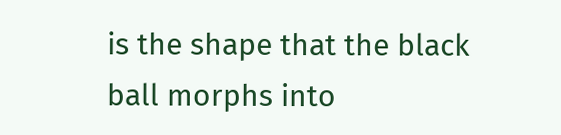is the shape that the black ball morphs into